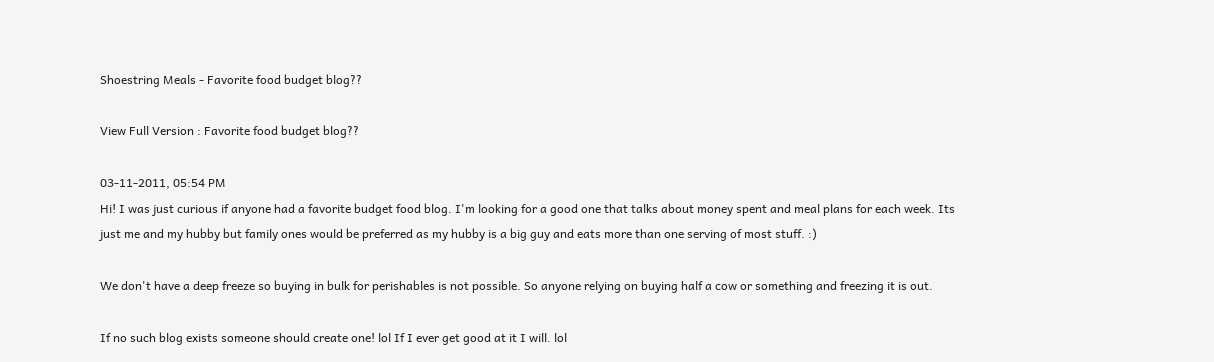Shoestring Meals - Favorite food budget blog??

View Full Version : Favorite food budget blog??

03-11-2011, 05:54 PM
Hi! I was just curious if anyone had a favorite budget food blog. I'm looking for a good one that talks about money spent and meal plans for each week. Its just me and my hubby but family ones would be preferred as my hubby is a big guy and eats more than one serving of most stuff. :)

We don't have a deep freeze so buying in bulk for perishables is not possible. So anyone relying on buying half a cow or something and freezing it is out.

If no such blog exists someone should create one! lol If I ever get good at it I will. lol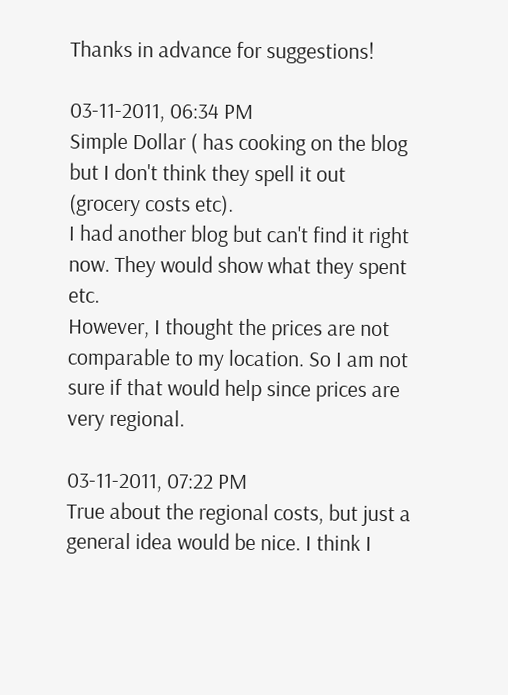Thanks in advance for suggestions!

03-11-2011, 06:34 PM
Simple Dollar ( has cooking on the blog but I don't think they spell it out (grocery costs etc).
I had another blog but can't find it right now. They would show what they spent etc.
However, I thought the prices are not comparable to my location. So I am not sure if that would help since prices are very regional.

03-11-2011, 07:22 PM
True about the regional costs, but just a general idea would be nice. I think I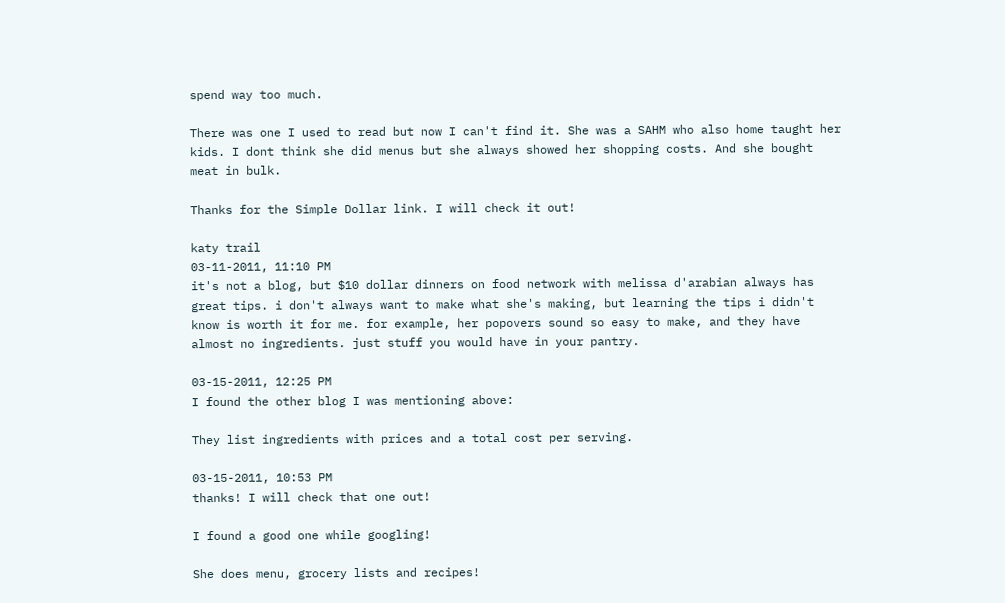spend way too much.

There was one I used to read but now I can't find it. She was a SAHM who also home taught her kids. I dont think she did menus but she always showed her shopping costs. And she bought meat in bulk.

Thanks for the Simple Dollar link. I will check it out!

katy trail
03-11-2011, 11:10 PM
it's not a blog, but $10 dollar dinners on food network with melissa d'arabian always has great tips. i don't always want to make what she's making, but learning the tips i didn't know is worth it for me. for example, her popovers sound so easy to make, and they have almost no ingredients. just stuff you would have in your pantry.

03-15-2011, 12:25 PM
I found the other blog I was mentioning above:

They list ingredients with prices and a total cost per serving.

03-15-2011, 10:53 PM
thanks! I will check that one out!

I found a good one while googling!

She does menu, grocery lists and recipes!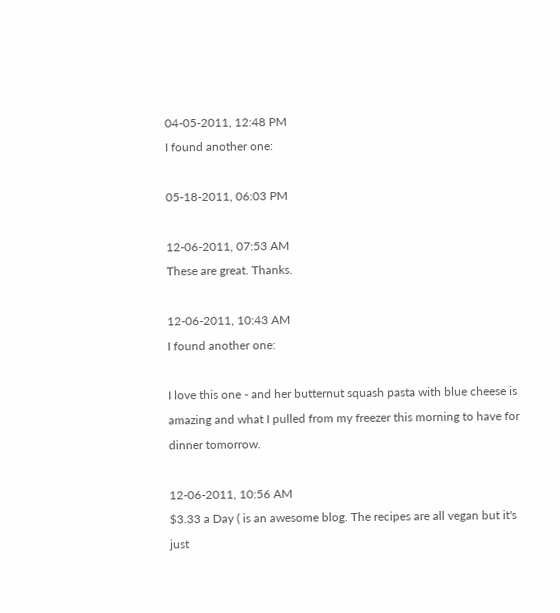04-05-2011, 12:48 PM
I found another one:

05-18-2011, 06:03 PM

12-06-2011, 07:53 AM
These are great. Thanks.

12-06-2011, 10:43 AM
I found another one:

I love this one - and her butternut squash pasta with blue cheese is amazing and what I pulled from my freezer this morning to have for dinner tomorrow.

12-06-2011, 10:56 AM
$3.33 a Day ( is an awesome blog. The recipes are all vegan but it's just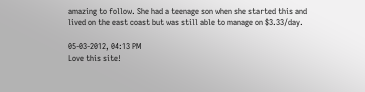amazing to follow. She had a teenage son when she started this and lived on the east coast but was still able to manage on $3.33/day.

05-03-2012, 04:13 PM
Love this site!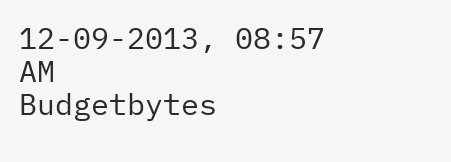12-09-2013, 08:57 AM
Budgetbytes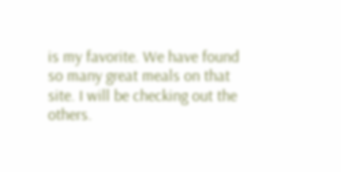is my favorite. We have found so many great meals on that site. I will be checking out the others.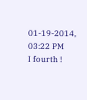01-19-2014, 03:22 PM
I fourth !